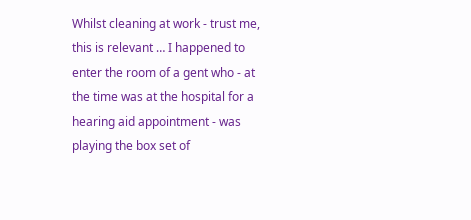Whilst cleaning at work - trust me, this is relevant … I happened to enter the room of a gent who - at the time was at the hospital for a hearing aid appointment - was playing the box set of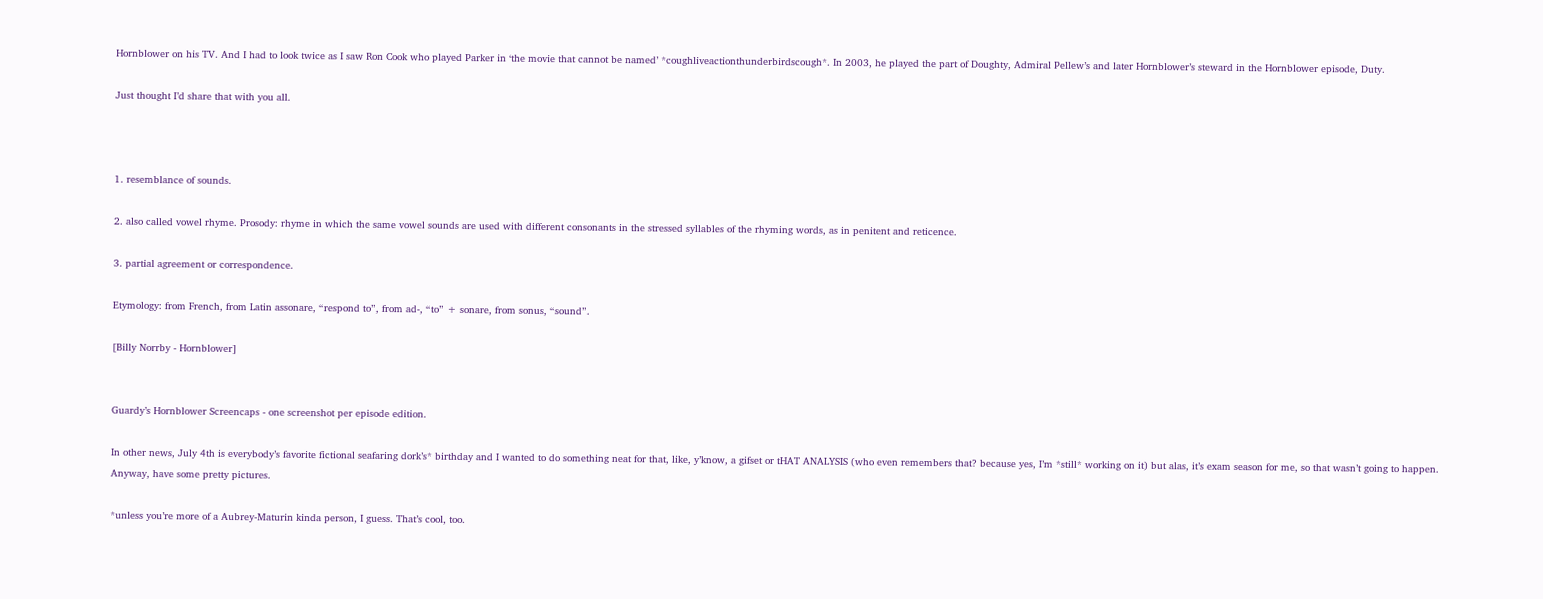Hornblower on his TV. And I had to look twice as I saw Ron Cook who played Parker in ‘the movie that cannot be named’ *coughliveactionthunderbirdscough*. In 2003, he played the part of Doughty, Admiral Pellew’s and later Hornblower’s steward in the Hornblower episode, Duty.

Just thought I’d share that with you all.



1. resemblance of sounds.

2. also called vowel rhyme. Prosody: rhyme in which the same vowel sounds are used with different consonants in the stressed syllables of the rhyming words, as in penitent and reticence.

3. partial agreement or correspondence.

Etymology: from French, from Latin assonare, “respond to”, from ad-, “to” + sonare, from sonus, “sound”.

[Billy Norrby - Hornblower]


Guardy’s Hornblower Screencaps - one screenshot per episode edition.

In other news, July 4th is everybody’s favorite fictional seafaring dork’s* birthday and I wanted to do something neat for that, like, y’know, a gifset or tHAT ANALYSIS (who even remembers that? because yes, I’m *still* working on it) but alas, it’s exam season for me, so that wasn’t going to happen.
Anyway, have some pretty pictures.

*unless you’re more of a Aubrey-Maturin kinda person, I guess. That’s cool, too.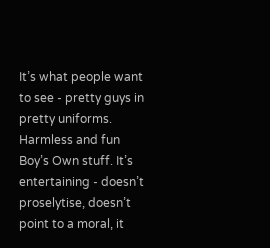It’s what people want to see - pretty guys in pretty uniforms. Harmless and fun Boy’s Own stuff. It’s entertaining - doesn’t proselytise, doesn’t point to a moral, it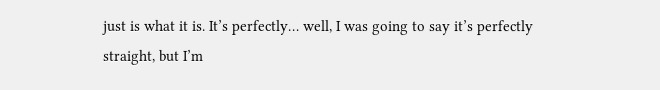just is what it is. It’s perfectly… well, I was going to say it’s perfectly straight, but I’m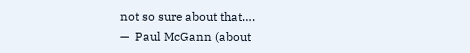not so sure about that….
—  Paul McGann (about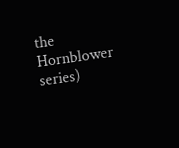the Hornblower series)